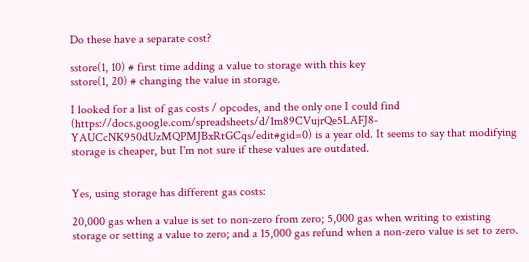Do these have a separate cost?

sstore(1, 10) # first time adding a value to storage with this key
sstore(1, 20) # changing the value in storage.

I looked for a list of gas costs / opcodes, and the only one I could find (https://docs.google.com/spreadsheets/d/1m89CVujrQe5LAFJ8-YAUCcNK950dUzMQPMJBxRtGCqs/edit#gid=0) is a year old. It seems to say that modifying storage is cheaper, but I'm not sure if these values are outdated.


Yes, using storage has different gas costs:

20,000 gas when a value is set to non-zero from zero; 5,000 gas when writing to existing storage or setting a value to zero; and a 15,000 gas refund when a non-zero value is set to zero.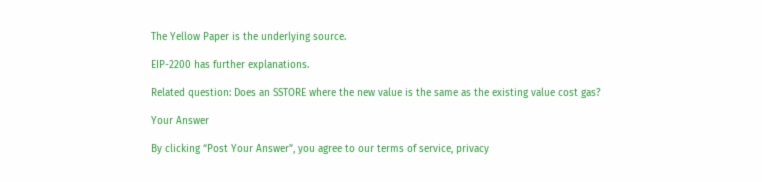The Yellow Paper is the underlying source.

EIP-2200 has further explanations.

Related question: Does an SSTORE where the new value is the same as the existing value cost gas?

Your Answer

By clicking “Post Your Answer”, you agree to our terms of service, privacy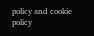policy and cookie policy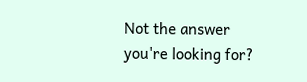Not the answer you're looking for?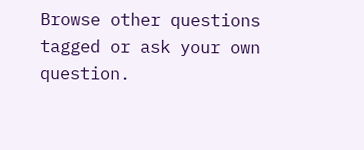Browse other questions tagged or ask your own question.